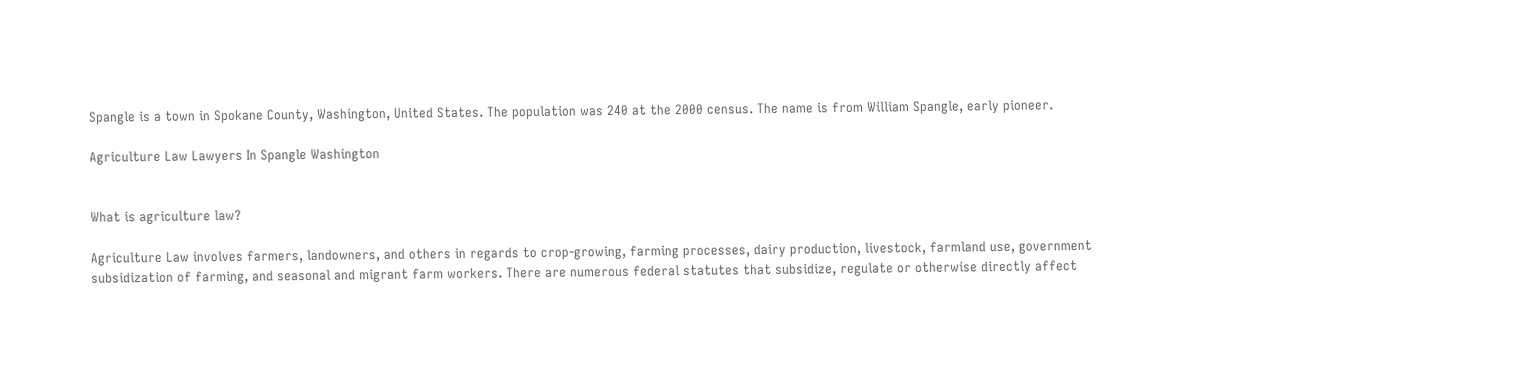Spangle is a town in Spokane County, Washington, United States. The population was 240 at the 2000 census. The name is from William Spangle, early pioneer.

Agriculture Law Lawyers In Spangle Washington


What is agriculture law?

Agriculture Law involves farmers, landowners, and others in regards to crop-growing, farming processes, dairy production, livestock, farmland use, government subsidization of farming, and seasonal and migrant farm workers. There are numerous federal statutes that subsidize, regulate or otherwise directly affect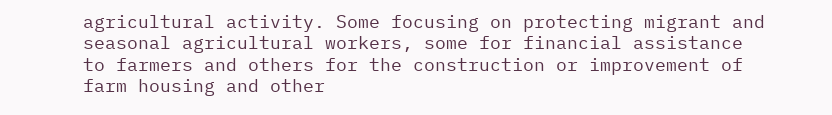agricultural activity. Some focusing on protecting migrant and seasonal agricultural workers, some for financial assistance to farmers and others for the construction or improvement of farm housing and other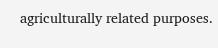agriculturally related purposes.